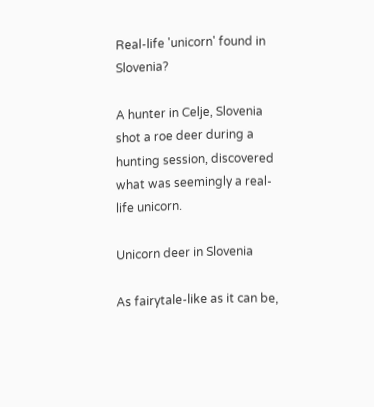Real-life 'unicorn' found in Slovenia?

A hunter in Celje, Slovenia shot a roe deer during a hunting session, discovered what was seemingly a real-life unicorn.

Unicorn deer in Slovenia

As fairytale-like as it can be,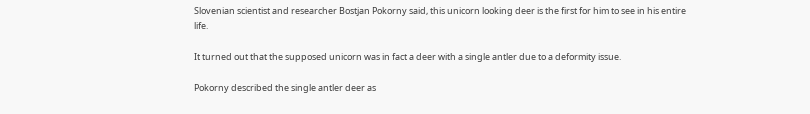Slovenian scientist and researcher Bostjan Pokorny said, this unicorn looking deer is the first for him to see in his entire life.

It turned out that the supposed unicorn was in fact a deer with a single antler due to a deformity issue.

Pokorny described the single antler deer as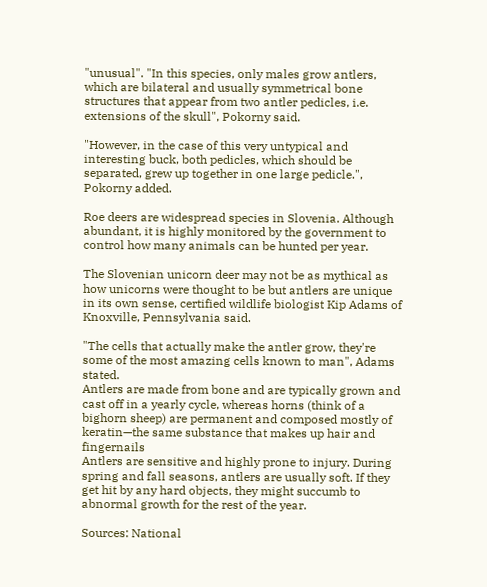"unusual". "In this species, only males grow antlers, which are bilateral and usually symmetrical bone structures that appear from two antler pedicles, i.e. extensions of the skull", Pokorny said.

"However, in the case of this very untypical and interesting buck, both pedicles, which should be separated, grew up together in one large pedicle.", Pokorny added.

Roe deers are widespread species in Slovenia. Although abundant, it is highly monitored by the government to control how many animals can be hunted per year.

The Slovenian unicorn deer may not be as mythical as how unicorns were thought to be but antlers are unique in its own sense, certified wildlife biologist Kip Adams of Knoxville, Pennsylvania said.

"The cells that actually make the antler grow, they're some of the most amazing cells known to man", Adams stated.
Antlers are made from bone and are typically grown and cast off in a yearly cycle, whereas horns (think of a bighorn sheep) are permanent and composed mostly of keratin—the same substance that makes up hair and fingernails
Antlers are sensitive and highly prone to injury. During spring and fall seasons, antlers are usually soft. If they get hit by any hard objects, they might succumb to abnormal growth for the rest of the year.

Sources: National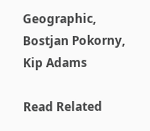Geographic, Bostjan Pokorny, Kip Adams

Read Related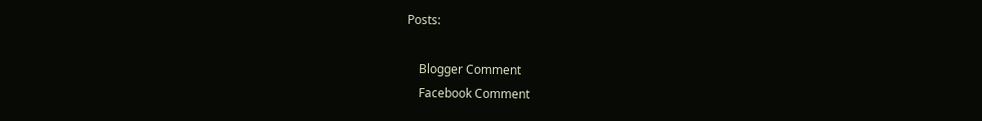Posts:

    Blogger Comment
    Facebook Comment